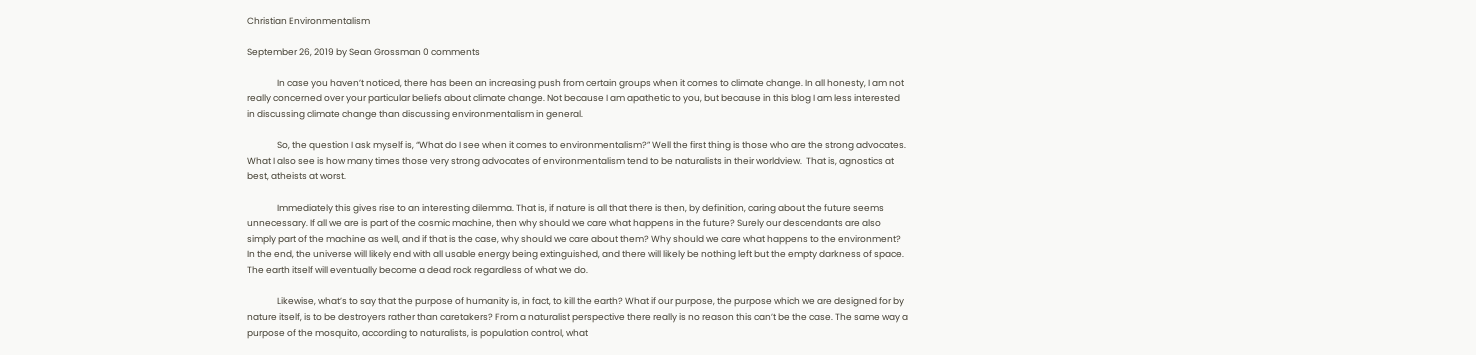Christian Environmentalism

September 26, 2019 by Sean Grossman 0 comments

               In case you haven’t noticed, there has been an increasing push from certain groups when it comes to climate change. In all honesty, I am not really concerned over your particular beliefs about climate change. Not because I am apathetic to you, but because in this blog I am less interested in discussing climate change than discussing environmentalism in general.

               So, the question I ask myself is, “What do I see when it comes to environmentalism?” Well the first thing is those who are the strong advocates. What I also see is how many times those very strong advocates of environmentalism tend to be naturalists in their worldview.  That is, agnostics at best, atheists at worst.

               Immediately this gives rise to an interesting dilemma. That is, if nature is all that there is then, by definition, caring about the future seems unnecessary. If all we are is part of the cosmic machine, then why should we care what happens in the future? Surely our descendants are also simply part of the machine as well, and if that is the case, why should we care about them? Why should we care what happens to the environment? In the end, the universe will likely end with all usable energy being extinguished, and there will likely be nothing left but the empty darkness of space. The earth itself will eventually become a dead rock regardless of what we do.

               Likewise, what’s to say that the purpose of humanity is, in fact, to kill the earth? What if our purpose, the purpose which we are designed for by nature itself, is to be destroyers rather than caretakers? From a naturalist perspective there really is no reason this can’t be the case. The same way a purpose of the mosquito, according to naturalists, is population control, what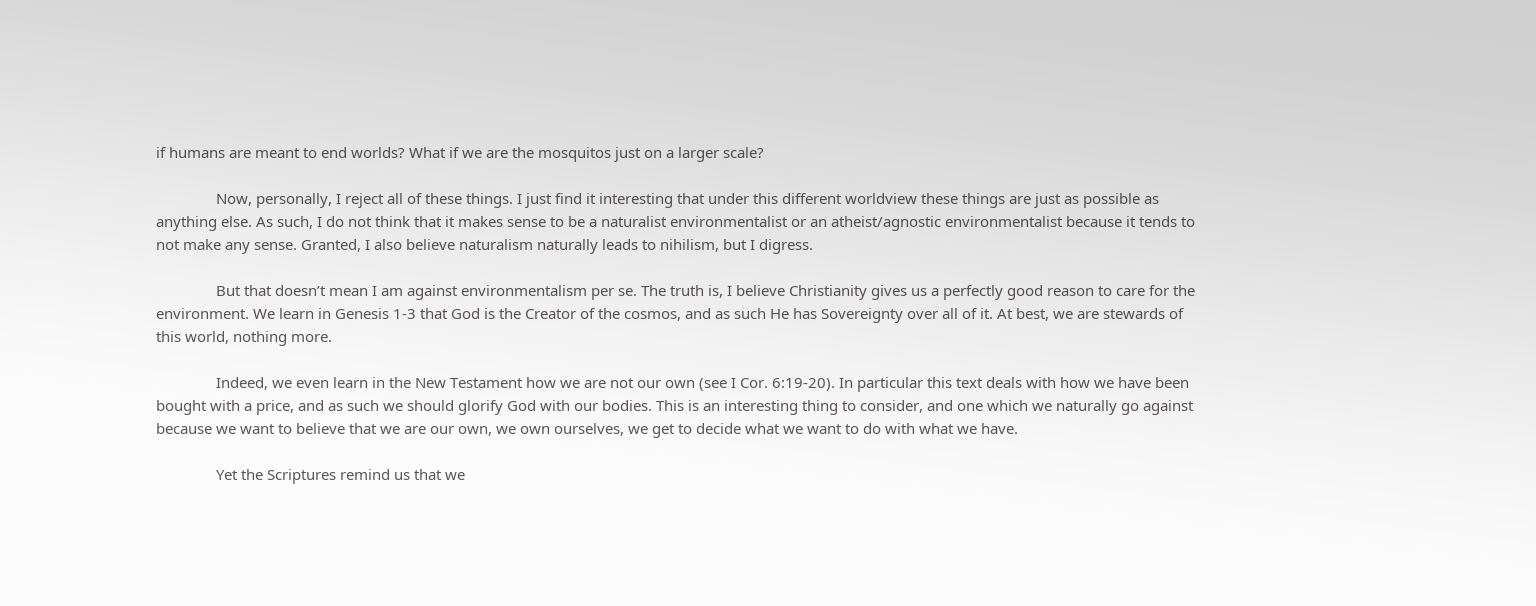if humans are meant to end worlds? What if we are the mosquitos just on a larger scale?

               Now, personally, I reject all of these things. I just find it interesting that under this different worldview these things are just as possible as anything else. As such, I do not think that it makes sense to be a naturalist environmentalist or an atheist/agnostic environmentalist because it tends to not make any sense. Granted, I also believe naturalism naturally leads to nihilism, but I digress.

               But that doesn’t mean I am against environmentalism per se. The truth is, I believe Christianity gives us a perfectly good reason to care for the environment. We learn in Genesis 1-3 that God is the Creator of the cosmos, and as such He has Sovereignty over all of it. At best, we are stewards of this world, nothing more.

               Indeed, we even learn in the New Testament how we are not our own (see I Cor. 6:19-20). In particular this text deals with how we have been bought with a price, and as such we should glorify God with our bodies. This is an interesting thing to consider, and one which we naturally go against because we want to believe that we are our own, we own ourselves, we get to decide what we want to do with what we have.

               Yet the Scriptures remind us that we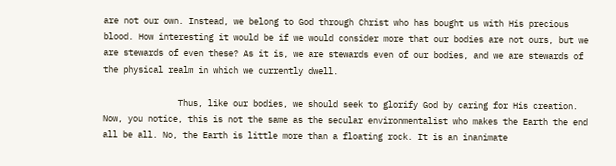are not our own. Instead, we belong to God through Christ who has bought us with His precious blood. How interesting it would be if we would consider more that our bodies are not ours, but we are stewards of even these? As it is, we are stewards even of our bodies, and we are stewards of the physical realm in which we currently dwell.

               Thus, like our bodies, we should seek to glorify God by caring for His creation. Now, you notice, this is not the same as the secular environmentalist who makes the Earth the end all be all. No, the Earth is little more than a floating rock. It is an inanimate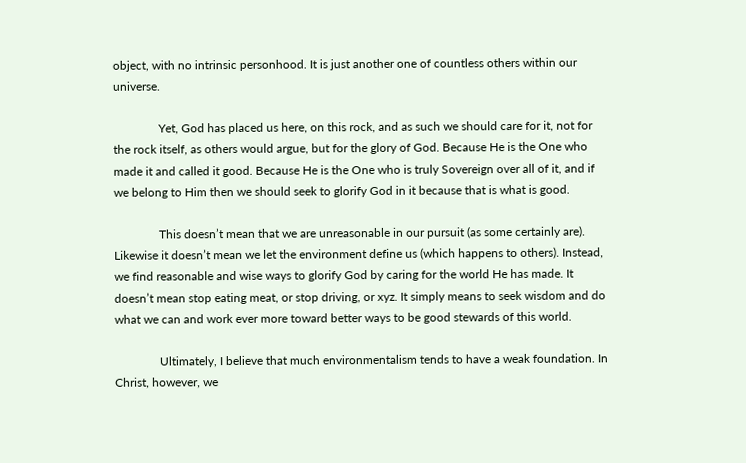object, with no intrinsic personhood. It is just another one of countless others within our universe.

               Yet, God has placed us here, on this rock, and as such we should care for it, not for the rock itself, as others would argue, but for the glory of God. Because He is the One who made it and called it good. Because He is the One who is truly Sovereign over all of it, and if we belong to Him then we should seek to glorify God in it because that is what is good.

               This doesn’t mean that we are unreasonable in our pursuit (as some certainly are). Likewise it doesn’t mean we let the environment define us (which happens to others). Instead, we find reasonable and wise ways to glorify God by caring for the world He has made. It doesn’t mean stop eating meat, or stop driving, or xyz. It simply means to seek wisdom and do what we can and work ever more toward better ways to be good stewards of this world.

               Ultimately, I believe that much environmentalism tends to have a weak foundation. In Christ, however, we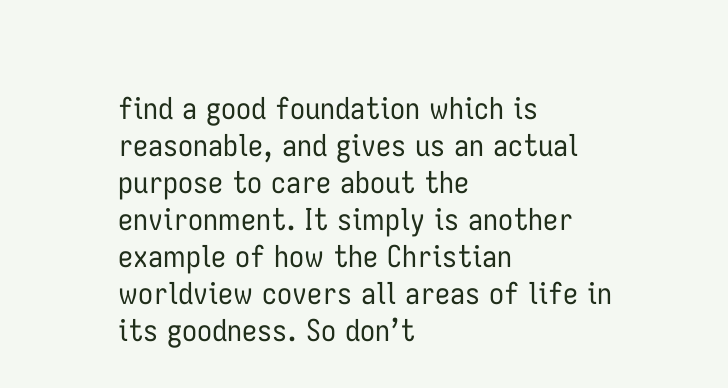find a good foundation which is reasonable, and gives us an actual purpose to care about the environment. It simply is another example of how the Christian worldview covers all areas of life in its goodness. So don’t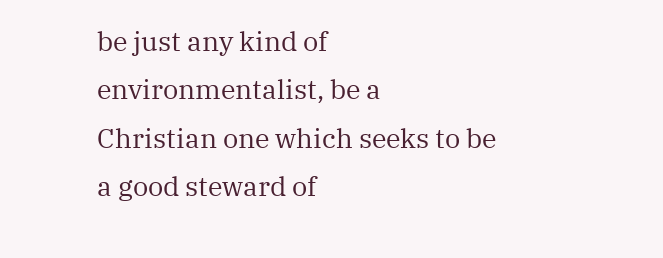be just any kind of environmentalist, be a Christian one which seeks to be a good steward of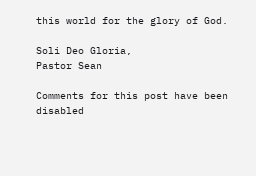this world for the glory of God.

Soli Deo Gloria,
Pastor Sean

Comments for this post have been disabled